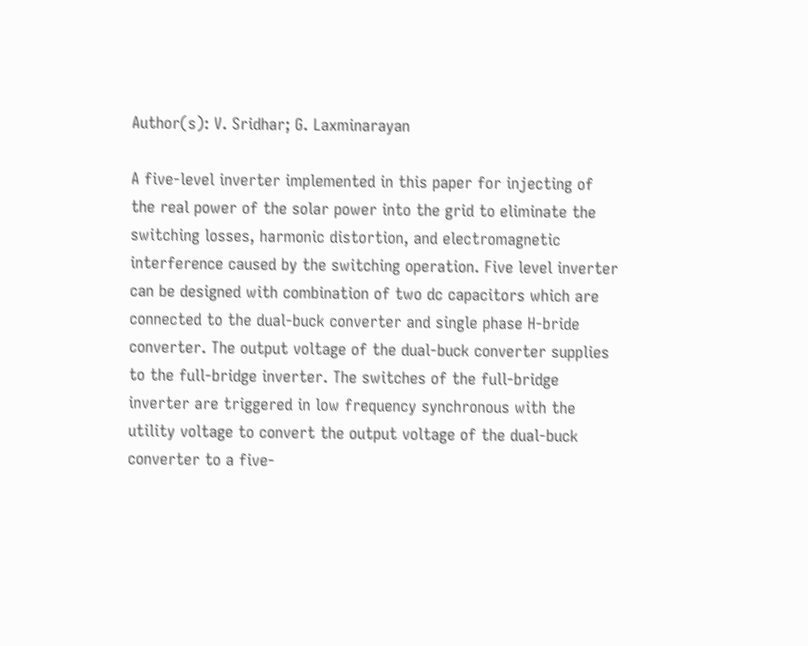Author(s): V. Sridhar; G. Laxminarayan

A five-level inverter implemented in this paper for injecting of the real power of the solar power into the grid to eliminate the switching losses, harmonic distortion, and electromagnetic interference caused by the switching operation. Five level inverter can be designed with combination of two dc capacitors which are connected to the dual-buck converter and single phase H-bride converter. The output voltage of the dual-buck converter supplies to the full-bridge inverter. The switches of the full-bridge inverter are triggered in low frequency synchronous with the utility voltage to convert the output voltage of the dual-buck converter to a five-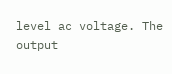level ac voltage. The output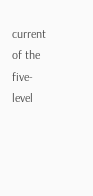current of the five-level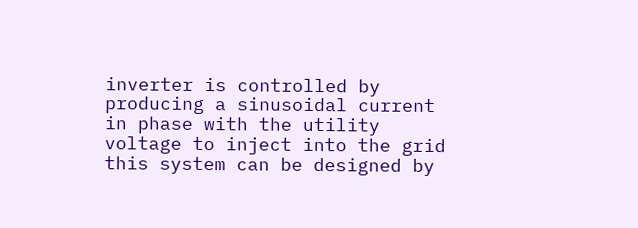inverter is controlled by producing a sinusoidal current in phase with the utility voltage to inject into the grid this system can be designed by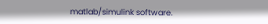matlab/simulink software.